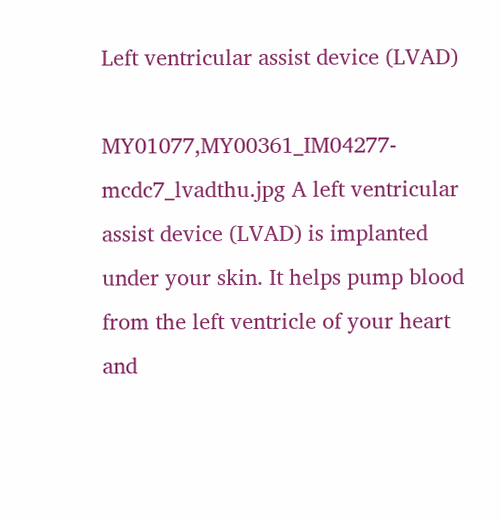Left ventricular assist device (LVAD)

MY01077,MY00361_IM04277-mcdc7_lvadthu.jpg A left ventricular assist device (LVAD) is implanted under your skin. It helps pump blood from the left ventricle of your heart and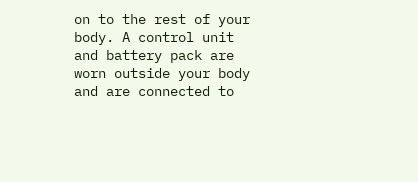on to the rest of your body. A control unit and battery pack are worn outside your body and are connected to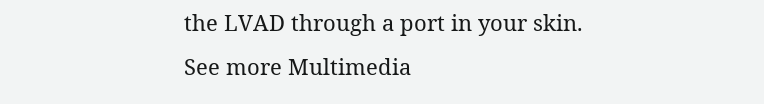the LVAD through a port in your skin.
See more Multimedia